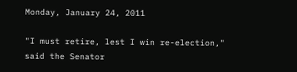Monday, January 24, 2011

"I must retire, lest I win re-election,"
said the Senator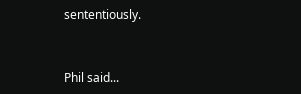sententiously.


Phil said...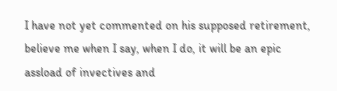I have not yet commented on his supposed retirement, believe me when I say, when I do, it will be an epic assload of invectives and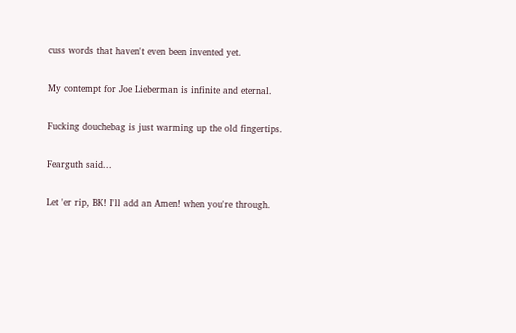cuss words that haven't even been invented yet.

My contempt for Joe Lieberman is infinite and eternal.

Fucking douchebag is just warming up the old fingertips.

Fearguth said...

Let 'er rip, BK! I'll add an Amen! when you're through.